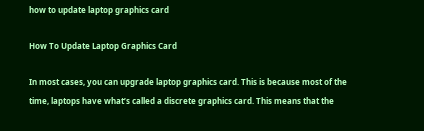how to update laptop graphics card

How To Update Laptop Graphics Card

In most cases, you can upgrade laptop graphics card. This is because most of the time, laptops have what’s called a discrete graphics card. This means that the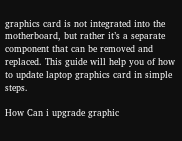graphics card is not integrated into the motherboard, but rather it’s a separate component that can be removed and replaced. This guide will help you of how to update laptop graphics card in simple steps.

How Can i upgrade graphic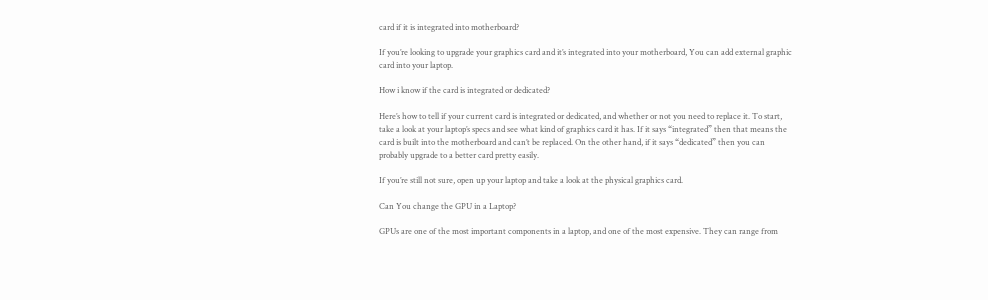card if it is integrated into motherboard?

If you’re looking to upgrade your graphics card and it’s integrated into your motherboard, You can add external graphic card into your laptop.

How i know if the card is integrated or dedicated?

Here’s how to tell if your current card is integrated or dedicated, and whether or not you need to replace it. To start, take a look at your laptop’s specs and see what kind of graphics card it has. If it says “integrated” then that means the card is built into the motherboard and can’t be replaced. On the other hand, if it says “dedicated” then you can probably upgrade to a better card pretty easily.

If you’re still not sure, open up your laptop and take a look at the physical graphics card.

Can You change the GPU in a Laptop?

GPUs are one of the most important components in a laptop, and one of the most expensive. They can range from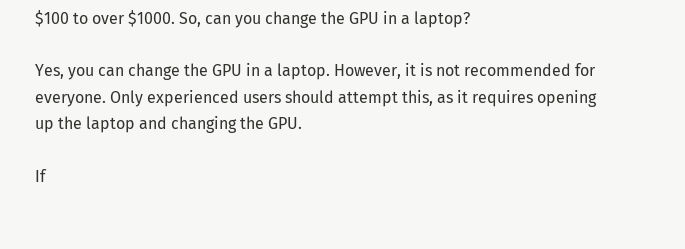$100 to over $1000. So, can you change the GPU in a laptop?

Yes, you can change the GPU in a laptop. However, it is not recommended for everyone. Only experienced users should attempt this, as it requires opening up the laptop and changing the GPU.

If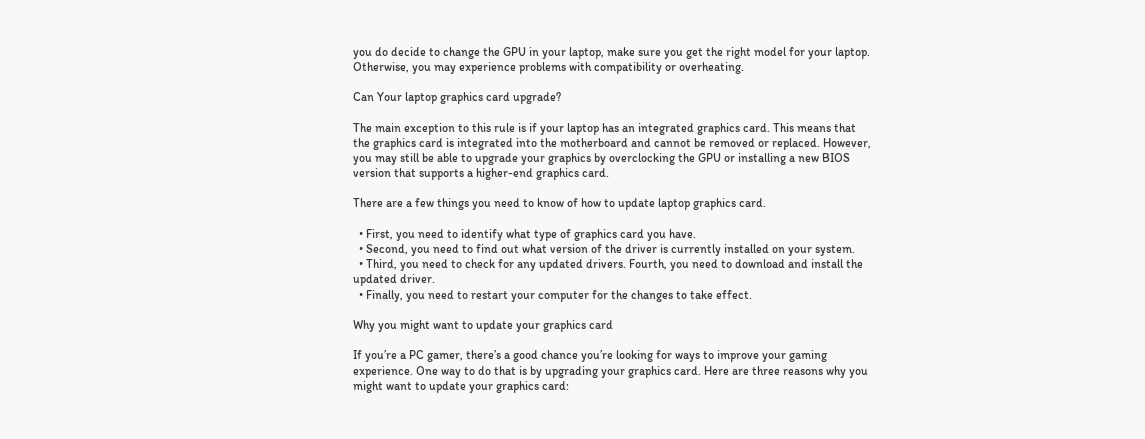you do decide to change the GPU in your laptop, make sure you get the right model for your laptop. Otherwise, you may experience problems with compatibility or overheating.

Can Your laptop graphics card upgrade?

The main exception to this rule is if your laptop has an integrated graphics card. This means that the graphics card is integrated into the motherboard and cannot be removed or replaced. However, you may still be able to upgrade your graphics by overclocking the GPU or installing a new BIOS version that supports a higher-end graphics card.

There are a few things you need to know of how to update laptop graphics card.

  • First, you need to identify what type of graphics card you have.
  • Second, you need to find out what version of the driver is currently installed on your system.
  • Third, you need to check for any updated drivers. Fourth, you need to download and install the updated driver.
  • Finally, you need to restart your computer for the changes to take effect.

Why you might want to update your graphics card

If you’re a PC gamer, there’s a good chance you’re looking for ways to improve your gaming experience. One way to do that is by upgrading your graphics card. Here are three reasons why you might want to update your graphics card: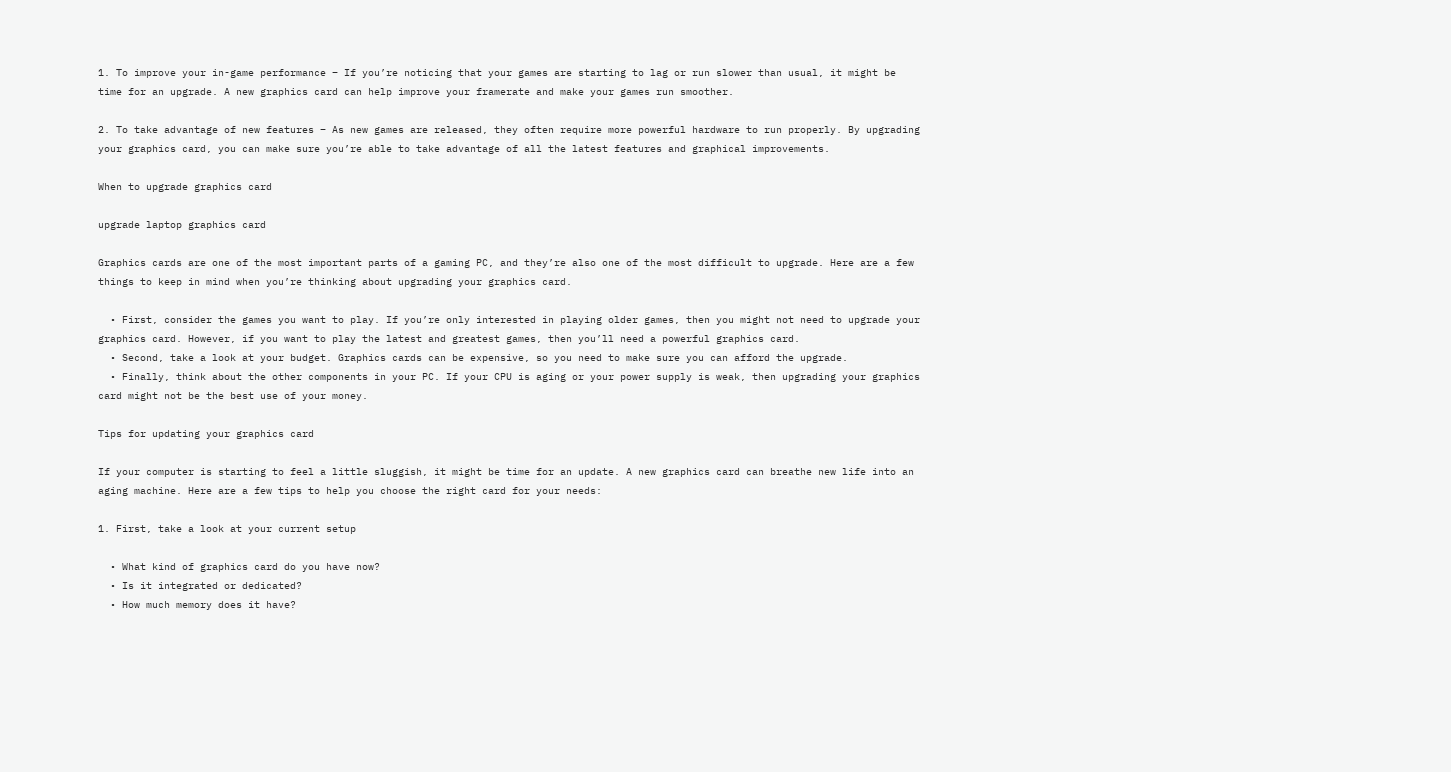1. To improve your in-game performance – If you’re noticing that your games are starting to lag or run slower than usual, it might be time for an upgrade. A new graphics card can help improve your framerate and make your games run smoother.

2. To take advantage of new features – As new games are released, they often require more powerful hardware to run properly. By upgrading your graphics card, you can make sure you’re able to take advantage of all the latest features and graphical improvements.

When to upgrade graphics card

upgrade laptop graphics card

Graphics cards are one of the most important parts of a gaming PC, and they’re also one of the most difficult to upgrade. Here are a few things to keep in mind when you’re thinking about upgrading your graphics card.

  • First, consider the games you want to play. If you’re only interested in playing older games, then you might not need to upgrade your graphics card. However, if you want to play the latest and greatest games, then you’ll need a powerful graphics card.
  • Second, take a look at your budget. Graphics cards can be expensive, so you need to make sure you can afford the upgrade.
  • Finally, think about the other components in your PC. If your CPU is aging or your power supply is weak, then upgrading your graphics card might not be the best use of your money.

Tips for updating your graphics card

If your computer is starting to feel a little sluggish, it might be time for an update. A new graphics card can breathe new life into an aging machine. Here are a few tips to help you choose the right card for your needs:

1. First, take a look at your current setup

  • What kind of graphics card do you have now?
  • Is it integrated or dedicated?
  • How much memory does it have?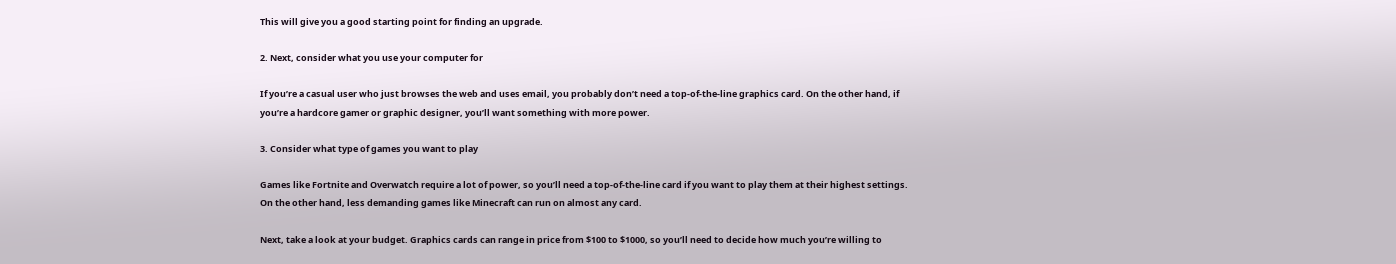This will give you a good starting point for finding an upgrade.

2. Next, consider what you use your computer for

If you’re a casual user who just browses the web and uses email, you probably don’t need a top-of-the-line graphics card. On the other hand, if you’re a hardcore gamer or graphic designer, you’ll want something with more power.

3. Consider what type of games you want to play

Games like Fortnite and Overwatch require a lot of power, so you’ll need a top-of-the-line card if you want to play them at their highest settings. On the other hand, less demanding games like Minecraft can run on almost any card.

Next, take a look at your budget. Graphics cards can range in price from $100 to $1000, so you’ll need to decide how much you’re willing to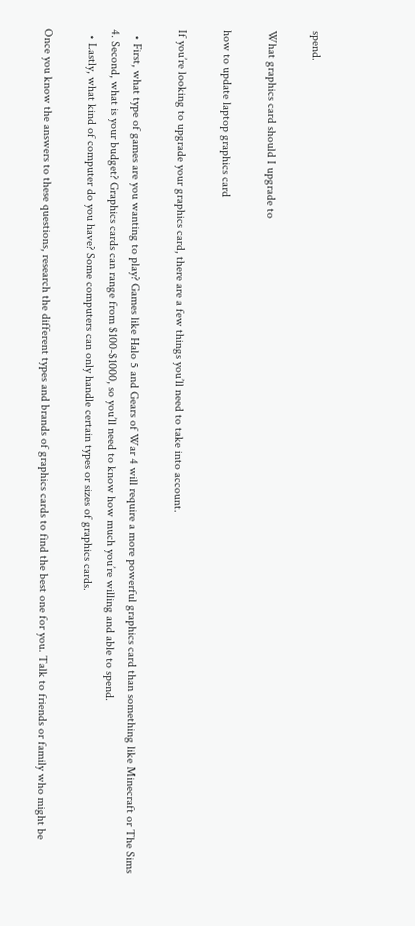spend.

What graphics card should I upgrade to

how to update laptop graphics card

If you’re looking to upgrade your graphics card, there are a few things you’ll need to take into account.

  • First, what type of games are you wanting to play? Games like Halo 5 and Gears of War 4 will require a more powerful graphics card than something like Minecraft or The Sims 4. Second, what is your budget? Graphics cards can range from $100-$1000, so you’ll need to know how much you’re willing and able to spend.
  • Lastly, what kind of computer do you have? Some computers can only handle certain types or sizes of graphics cards.

Once you know the answers to these questions, research the different types and brands of graphics cards to find the best one for you. Talk to friends or family who might be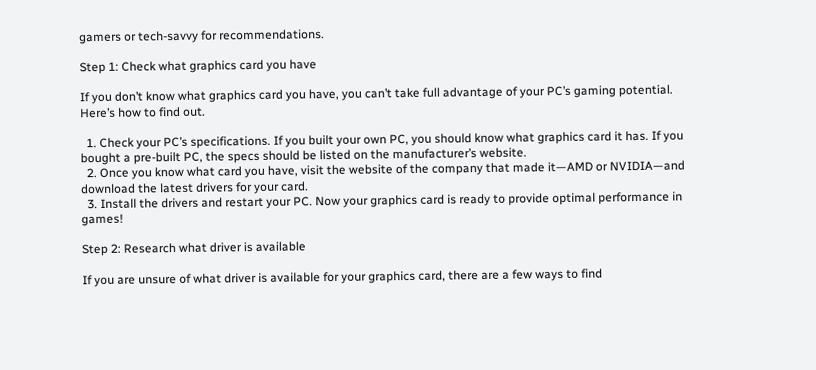gamers or tech-savvy for recommendations.

Step 1: Check what graphics card you have

If you don’t know what graphics card you have, you can’t take full advantage of your PC’s gaming potential. Here’s how to find out.

  1. Check your PC’s specifications. If you built your own PC, you should know what graphics card it has. If you bought a pre-built PC, the specs should be listed on the manufacturer’s website.
  2. Once you know what card you have, visit the website of the company that made it—AMD or NVIDIA—and download the latest drivers for your card.
  3. Install the drivers and restart your PC. Now your graphics card is ready to provide optimal performance in games!

Step 2: Research what driver is available

If you are unsure of what driver is available for your graphics card, there are a few ways to find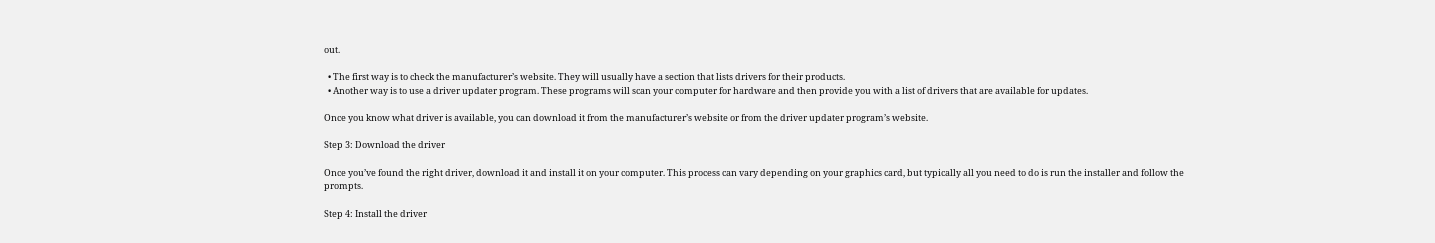out.

  • The first way is to check the manufacturer’s website. They will usually have a section that lists drivers for their products.
  • Another way is to use a driver updater program. These programs will scan your computer for hardware and then provide you with a list of drivers that are available for updates.

Once you know what driver is available, you can download it from the manufacturer’s website or from the driver updater program’s website.

Step 3: Download the driver

Once you’ve found the right driver, download it and install it on your computer. This process can vary depending on your graphics card, but typically all you need to do is run the installer and follow the prompts.

Step 4: Install the driver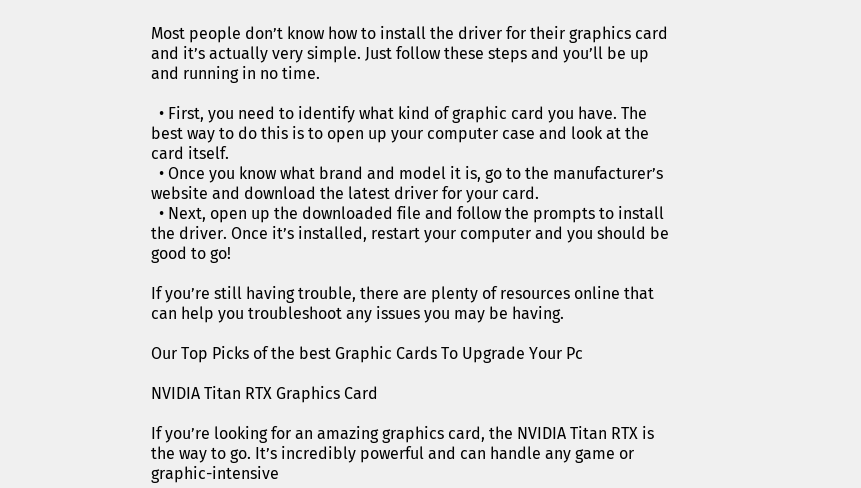Most people don’t know how to install the driver for their graphics card and it’s actually very simple. Just follow these steps and you’ll be up and running in no time.

  • First, you need to identify what kind of graphic card you have. The best way to do this is to open up your computer case and look at the card itself.
  • Once you know what brand and model it is, go to the manufacturer’s website and download the latest driver for your card.
  • Next, open up the downloaded file and follow the prompts to install the driver. Once it’s installed, restart your computer and you should be good to go!

If you’re still having trouble, there are plenty of resources online that can help you troubleshoot any issues you may be having.

Our Top Picks of the best Graphic Cards To Upgrade Your Pc

NVIDIA Titan RTX Graphics Card

If you’re looking for an amazing graphics card, the NVIDIA Titan RTX is the way to go. It’s incredibly powerful and can handle any game or graphic-intensive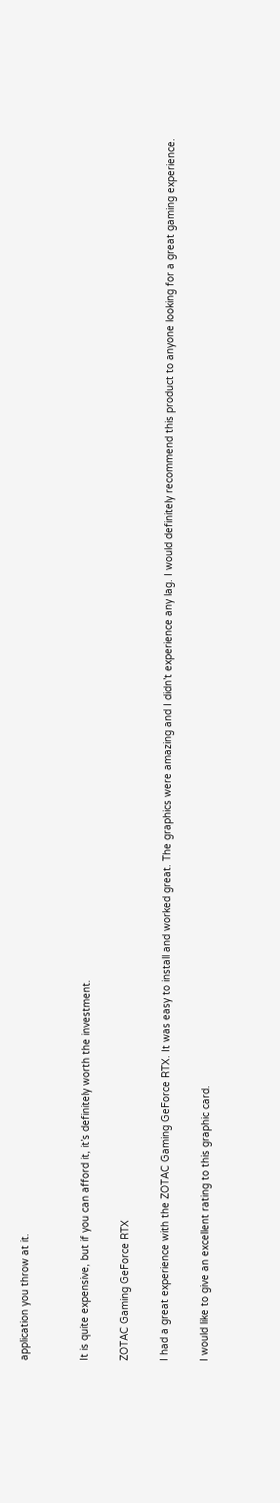application you throw at it.


It is quite expensive, but if you can afford it, it’s definitely worth the investment.

ZOTAC Gaming GeForce RTX

I had a great experience with the ZOTAC Gaming GeForce RTX. It was easy to install and worked great. The graphics were amazing and I didn’t experience any lag. I would definitely recommend this product to anyone looking for a great gaming experience.

I would like to give an excellent rating to this graphic card.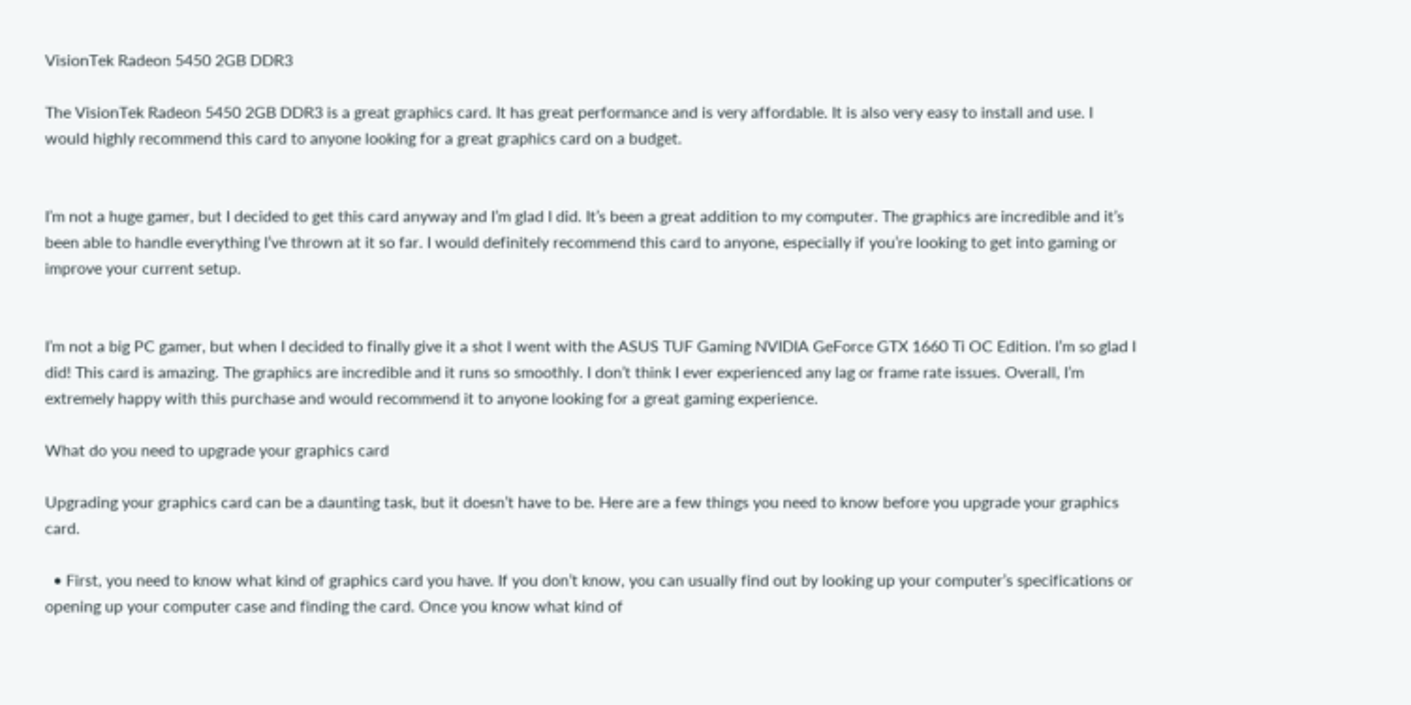VisionTek Radeon 5450 2GB DDR3

The VisionTek Radeon 5450 2GB DDR3 is a great graphics card. It has great performance and is very affordable. It is also very easy to install and use. I would highly recommend this card to anyone looking for a great graphics card on a budget.


I’m not a huge gamer, but I decided to get this card anyway and I’m glad I did. It’s been a great addition to my computer. The graphics are incredible and it’s been able to handle everything I’ve thrown at it so far. I would definitely recommend this card to anyone, especially if you’re looking to get into gaming or improve your current setup.


I’m not a big PC gamer, but when I decided to finally give it a shot I went with the ASUS TUF Gaming NVIDIA GeForce GTX 1660 Ti OC Edition. I’m so glad I did! This card is amazing. The graphics are incredible and it runs so smoothly. I don’t think I ever experienced any lag or frame rate issues. Overall, I’m extremely happy with this purchase and would recommend it to anyone looking for a great gaming experience.

What do you need to upgrade your graphics card

Upgrading your graphics card can be a daunting task, but it doesn’t have to be. Here are a few things you need to know before you upgrade your graphics card.

  • First, you need to know what kind of graphics card you have. If you don’t know, you can usually find out by looking up your computer’s specifications or opening up your computer case and finding the card. Once you know what kind of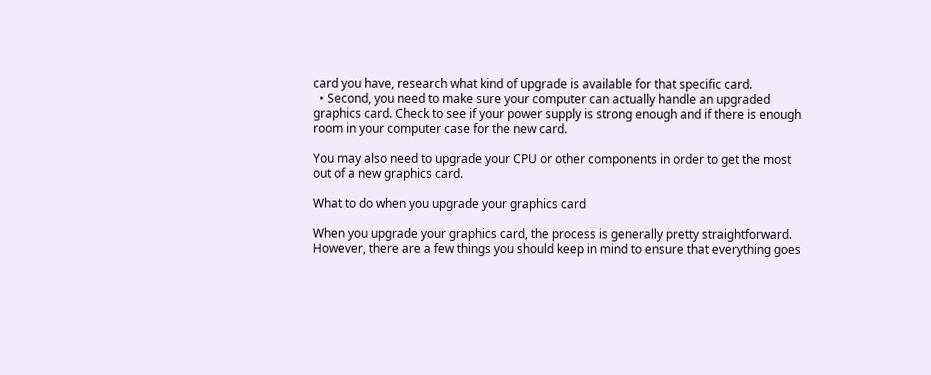card you have, research what kind of upgrade is available for that specific card.
  • Second, you need to make sure your computer can actually handle an upgraded graphics card. Check to see if your power supply is strong enough and if there is enough room in your computer case for the new card.

You may also need to upgrade your CPU or other components in order to get the most out of a new graphics card.

What to do when you upgrade your graphics card

When you upgrade your graphics card, the process is generally pretty straightforward. However, there are a few things you should keep in mind to ensure that everything goes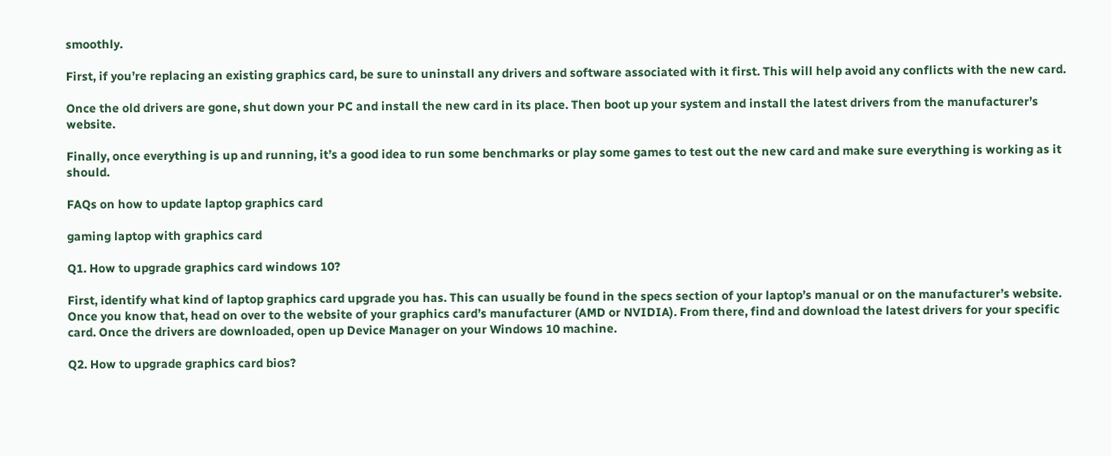smoothly.

First, if you’re replacing an existing graphics card, be sure to uninstall any drivers and software associated with it first. This will help avoid any conflicts with the new card.

Once the old drivers are gone, shut down your PC and install the new card in its place. Then boot up your system and install the latest drivers from the manufacturer’s website.

Finally, once everything is up and running, it’s a good idea to run some benchmarks or play some games to test out the new card and make sure everything is working as it should.

FAQs on how to update laptop graphics card

gaming laptop with graphics card

Q1. How to upgrade graphics card windows 10?

First, identify what kind of laptop graphics card upgrade you has. This can usually be found in the specs section of your laptop’s manual or on the manufacturer’s website. Once you know that, head on over to the website of your graphics card’s manufacturer (AMD or NVIDIA). From there, find and download the latest drivers for your specific card. Once the drivers are downloaded, open up Device Manager on your Windows 10 machine.

Q2. How to upgrade graphics card bios?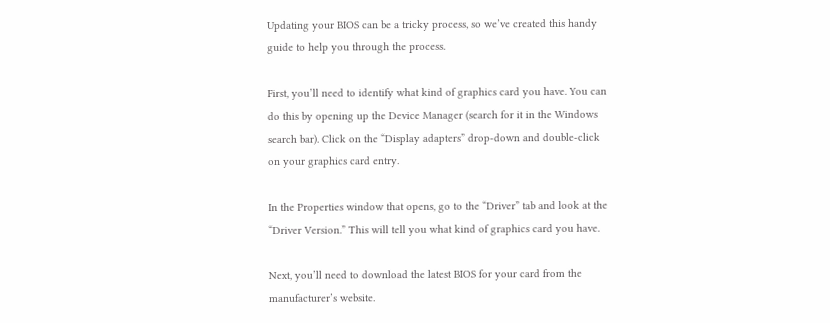Updating your BIOS can be a tricky process, so we’ve created this handy guide to help you through the process.

First, you’ll need to identify what kind of graphics card you have. You can do this by opening up the Device Manager (search for it in the Windows search bar). Click on the “Display adapters” drop-down and double-click on your graphics card entry.

In the Properties window that opens, go to the “Driver” tab and look at the “Driver Version.” This will tell you what kind of graphics card you have.

Next, you’ll need to download the latest BIOS for your card from the manufacturer’s website.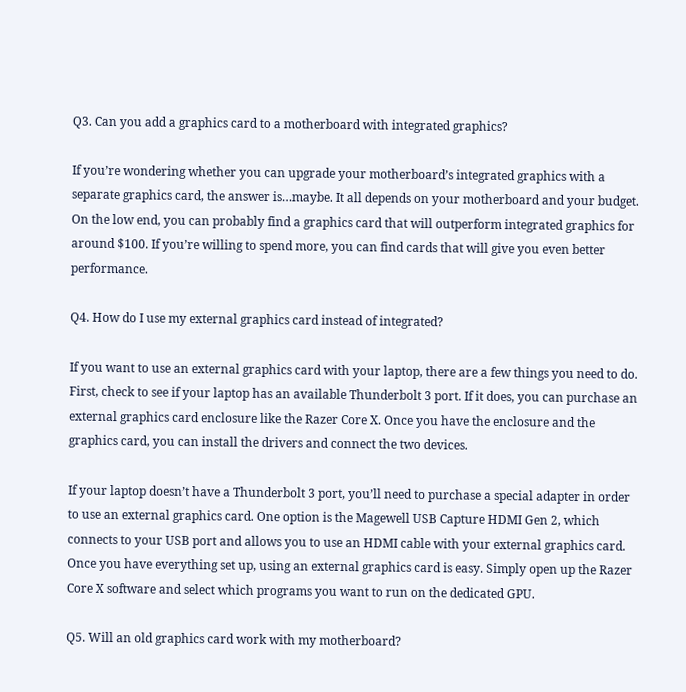Q3. Can you add a graphics card to a motherboard with integrated graphics?

If you’re wondering whether you can upgrade your motherboard’s integrated graphics with a separate graphics card, the answer is…maybe. It all depends on your motherboard and your budget. On the low end, you can probably find a graphics card that will outperform integrated graphics for around $100. If you’re willing to spend more, you can find cards that will give you even better performance.

Q4. How do I use my external graphics card instead of integrated?

If you want to use an external graphics card with your laptop, there are a few things you need to do. First, check to see if your laptop has an available Thunderbolt 3 port. If it does, you can purchase an external graphics card enclosure like the Razer Core X. Once you have the enclosure and the graphics card, you can install the drivers and connect the two devices.

If your laptop doesn’t have a Thunderbolt 3 port, you’ll need to purchase a special adapter in order to use an external graphics card. One option is the Magewell USB Capture HDMI Gen 2, which connects to your USB port and allows you to use an HDMI cable with your external graphics card. Once you have everything set up, using an external graphics card is easy. Simply open up the Razer Core X software and select which programs you want to run on the dedicated GPU.

Q5. Will an old graphics card work with my motherboard?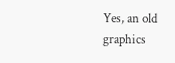Yes, an old graphics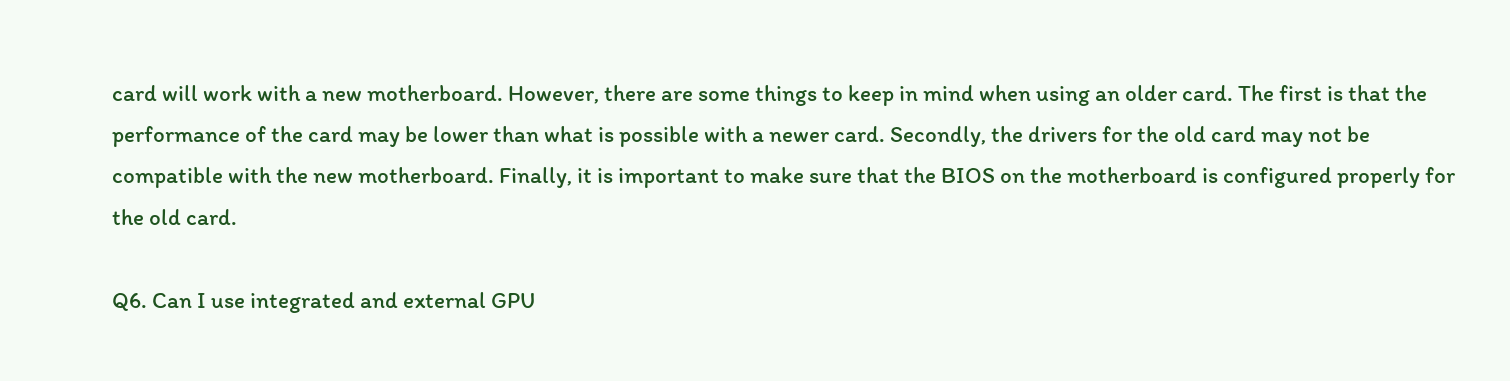card will work with a new motherboard. However, there are some things to keep in mind when using an older card. The first is that the performance of the card may be lower than what is possible with a newer card. Secondly, the drivers for the old card may not be compatible with the new motherboard. Finally, it is important to make sure that the BIOS on the motherboard is configured properly for the old card.

Q6. Can I use integrated and external GPU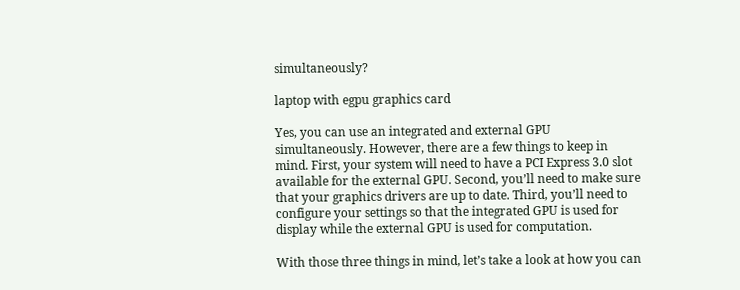simultaneously?

laptop with egpu graphics card

Yes, you can use an integrated and external GPU simultaneously. However, there are a few things to keep in mind. First, your system will need to have a PCI Express 3.0 slot available for the external GPU. Second, you’ll need to make sure that your graphics drivers are up to date. Third, you’ll need to configure your settings so that the integrated GPU is used for display while the external GPU is used for computation.

With those three things in mind, let’s take a look at how you can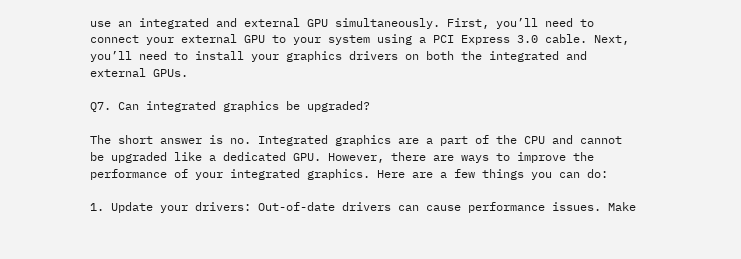use an integrated and external GPU simultaneously. First, you’ll need to connect your external GPU to your system using a PCI Express 3.0 cable. Next, you’ll need to install your graphics drivers on both the integrated and external GPUs.

Q7. Can integrated graphics be upgraded?

The short answer is no. Integrated graphics are a part of the CPU and cannot be upgraded like a dedicated GPU. However, there are ways to improve the performance of your integrated graphics. Here are a few things you can do:

1. Update your drivers: Out-of-date drivers can cause performance issues. Make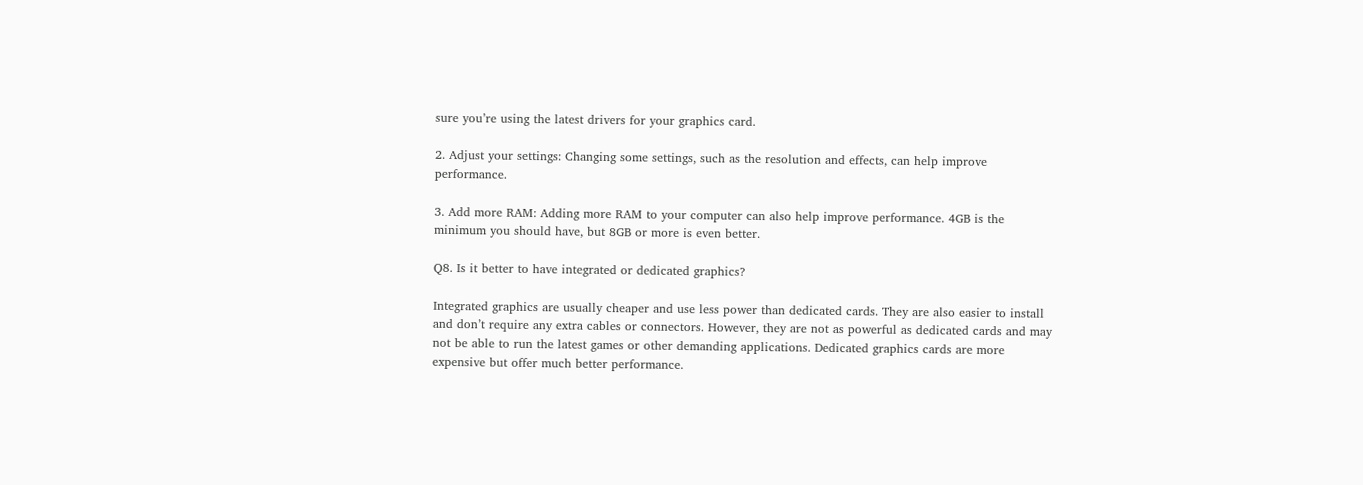sure you’re using the latest drivers for your graphics card.

2. Adjust your settings: Changing some settings, such as the resolution and effects, can help improve performance.

3. Add more RAM: Adding more RAM to your computer can also help improve performance. 4GB is the minimum you should have, but 8GB or more is even better.

Q8. Is it better to have integrated or dedicated graphics?

Integrated graphics are usually cheaper and use less power than dedicated cards. They are also easier to install and don’t require any extra cables or connectors. However, they are not as powerful as dedicated cards and may not be able to run the latest games or other demanding applications. Dedicated graphics cards are more expensive but offer much better performance.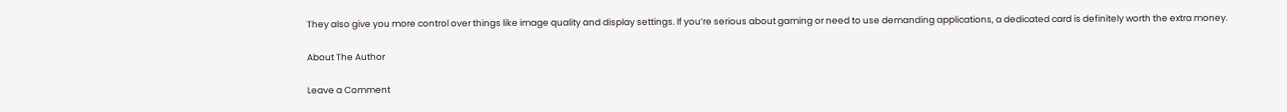They also give you more control over things like image quality and display settings. If you’re serious about gaming or need to use demanding applications, a dedicated card is definitely worth the extra money.

About The Author

Leave a Comment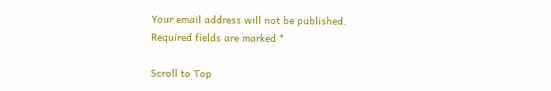Your email address will not be published. Required fields are marked *

Scroll to Top